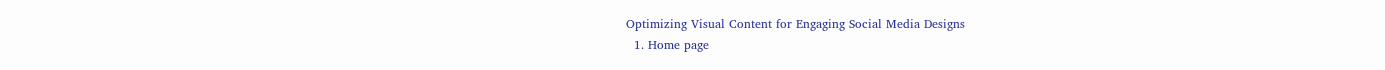Optimizing Visual Content for Engaging Social Media Designs
  1. Home page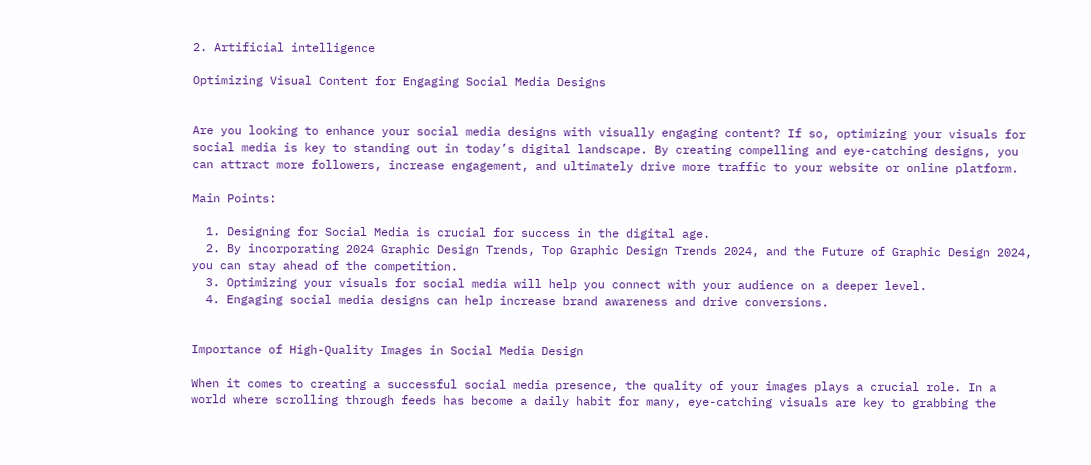2. Artificial intelligence

Optimizing Visual Content for Engaging Social Media Designs


Are you looking to enhance your social media designs with visually engaging content? If so, optimizing your visuals for social media is key to standing out in today’s digital landscape. By creating compelling and eye-catching designs, you can attract more followers, increase engagement, and ultimately drive more traffic to your website or online platform.

Main Points:

  1. Designing for Social Media is crucial for success in the digital age.
  2. By incorporating 2024 Graphic Design Trends, Top Graphic Design Trends 2024, and the Future of Graphic Design 2024, you can stay ahead of the competition.
  3. Optimizing your visuals for social media will help you connect with your audience on a deeper level.
  4. Engaging social media designs can help increase brand awareness and drive conversions.


Importance of High-Quality Images in Social Media Design

When it comes to creating a successful social media presence, the quality of your images plays a crucial role. In a world where scrolling through feeds has become a daily habit for many, eye-catching visuals are key to grabbing the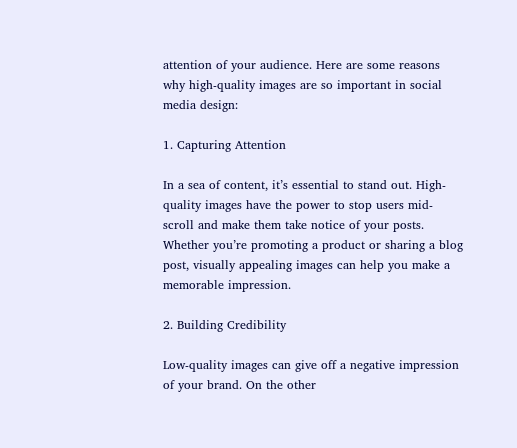attention of your audience. Here are some reasons why high-quality images are so important in social media design:

1. Capturing Attention

In a sea of content, it’s essential to stand out. High-quality images have the power to stop users mid-scroll and make them take notice of your posts. Whether you’re promoting a product or sharing a blog post, visually appealing images can help you make a memorable impression.

2. Building Credibility

Low-quality images can give off a negative impression of your brand. On the other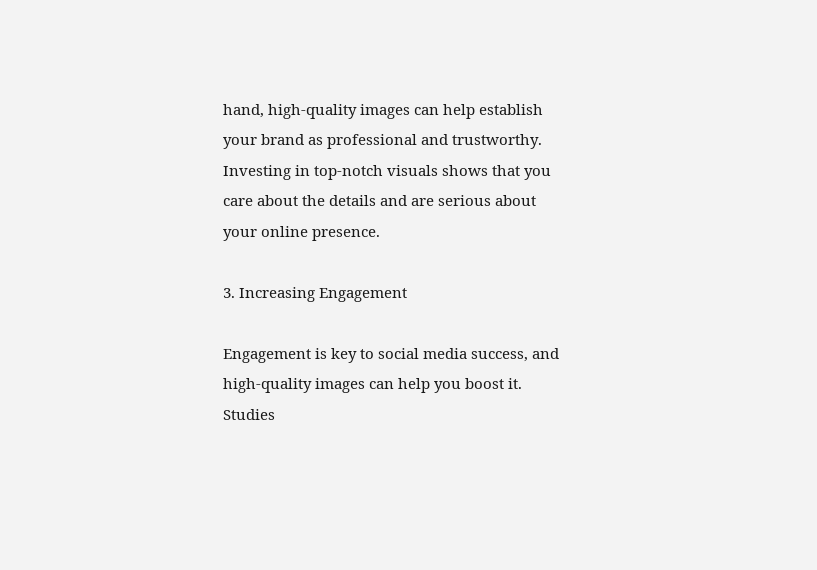hand, high-quality images can help establish your brand as professional and trustworthy. Investing in top-notch visuals shows that you care about the details and are serious about your online presence.

3. Increasing Engagement

Engagement is key to social media success, and high-quality images can help you boost it. Studies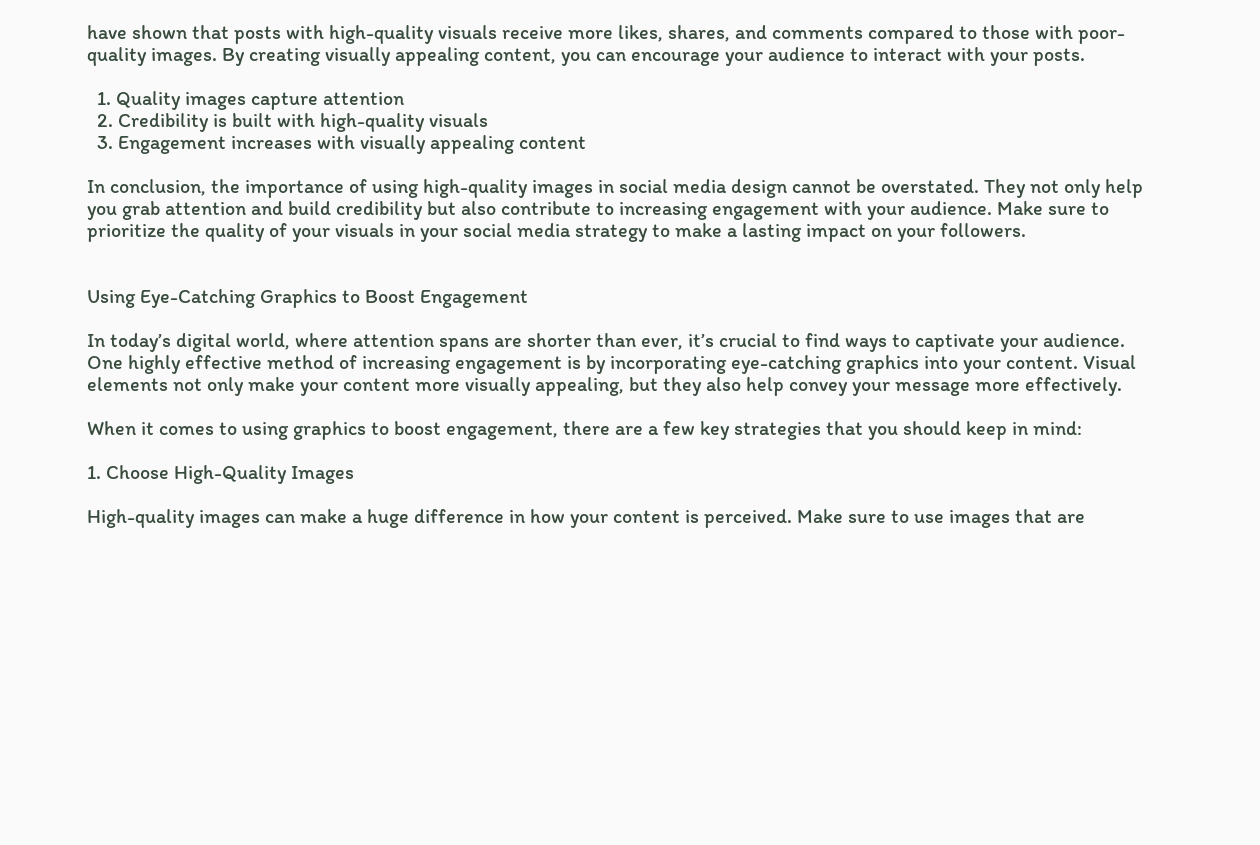have shown that posts with high-quality visuals receive more likes, shares, and comments compared to those with poor-quality images. By creating visually appealing content, you can encourage your audience to interact with your posts.

  1. Quality images capture attention
  2. Credibility is built with high-quality visuals
  3. Engagement increases with visually appealing content

In conclusion, the importance of using high-quality images in social media design cannot be overstated. They not only help you grab attention and build credibility but also contribute to increasing engagement with your audience. Make sure to prioritize the quality of your visuals in your social media strategy to make a lasting impact on your followers.


Using Eye-Catching Graphics to Boost Engagement

In today’s digital world, where attention spans are shorter than ever, it’s crucial to find ways to captivate your audience. One highly effective method of increasing engagement is by incorporating eye-catching graphics into your content. Visual elements not only make your content more visually appealing, but they also help convey your message more effectively.

When it comes to using graphics to boost engagement, there are a few key strategies that you should keep in mind:

1. Choose High-Quality Images

High-quality images can make a huge difference in how your content is perceived. Make sure to use images that are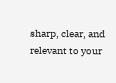sharp, clear, and relevant to your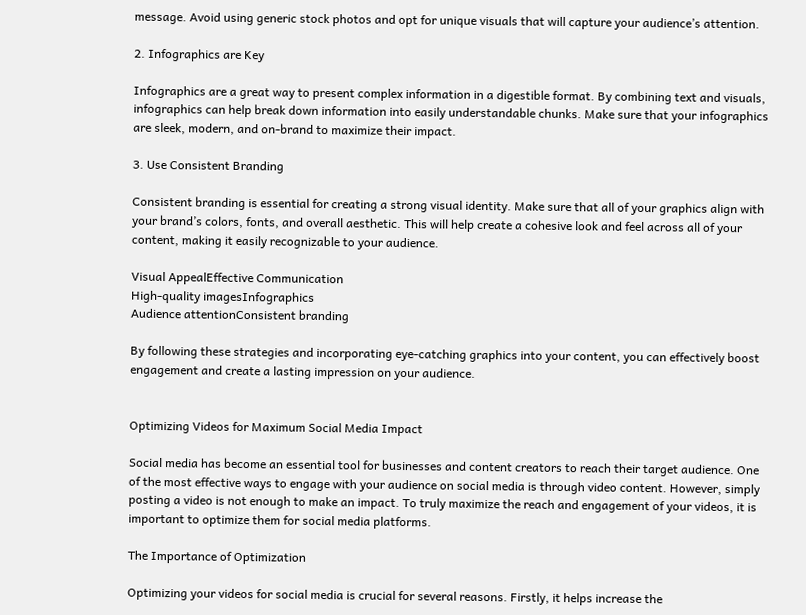message. Avoid using generic stock photos and opt for unique visuals that will capture your audience’s attention.

2. Infographics are Key

Infographics are a great way to present complex information in a digestible format. By combining text and visuals, infographics can help break down information into easily understandable chunks. Make sure that your infographics are sleek, modern, and on-brand to maximize their impact.

3. Use Consistent Branding

Consistent branding is essential for creating a strong visual identity. Make sure that all of your graphics align with your brand’s colors, fonts, and overall aesthetic. This will help create a cohesive look and feel across all of your content, making it easily recognizable to your audience.

Visual AppealEffective Communication
High-quality imagesInfographics
Audience attentionConsistent branding

By following these strategies and incorporating eye-catching graphics into your content, you can effectively boost engagement and create a lasting impression on your audience.


Optimizing Videos for Maximum Social Media Impact

Social media has become an essential tool for businesses and content creators to reach their target audience. One of the most effective ways to engage with your audience on social media is through video content. However, simply posting a video is not enough to make an impact. To truly maximize the reach and engagement of your videos, it is important to optimize them for social media platforms.

The Importance of Optimization

Optimizing your videos for social media is crucial for several reasons. Firstly, it helps increase the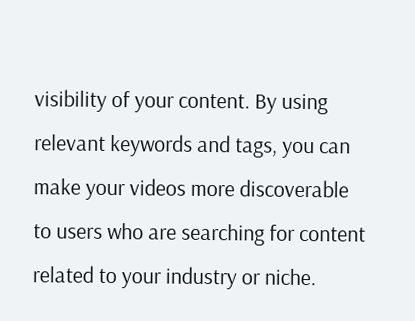visibility of your content. By using relevant keywords and tags, you can make your videos more discoverable to users who are searching for content related to your industry or niche.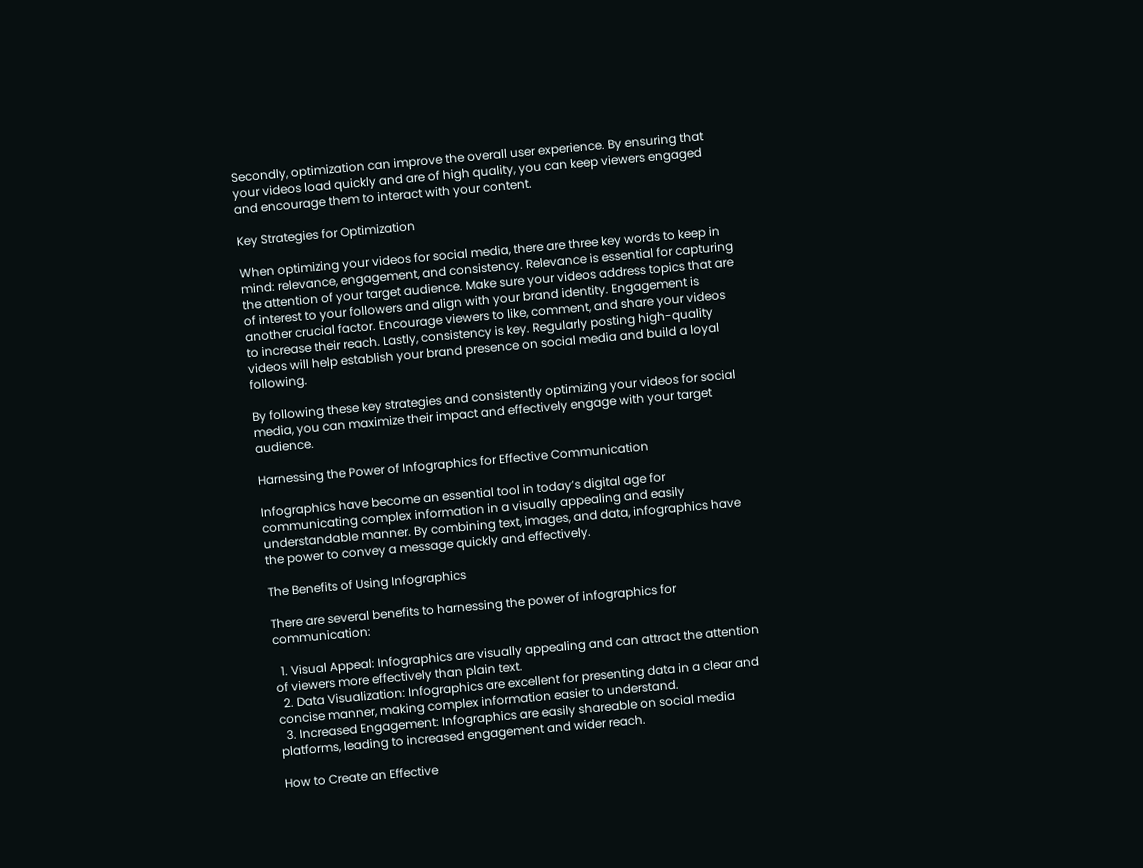Secondly, optimization can improve the overall user experience. By ensuring that your videos load quickly and are of high quality, you can keep viewers engaged and encourage them to interact with your content.

Key Strategies for Optimization

When optimizing your videos for social media, there are three key words to keep in mind: relevance, engagement, and consistency. Relevance is essential for capturing the attention of your target audience. Make sure your videos address topics that are of interest to your followers and align with your brand identity. Engagement is another crucial factor. Encourage viewers to like, comment, and share your videos to increase their reach. Lastly, consistency is key. Regularly posting high-quality videos will help establish your brand presence on social media and build a loyal following.

By following these key strategies and consistently optimizing your videos for social media, you can maximize their impact and effectively engage with your target audience.

Harnessing the Power of Infographics for Effective Communication

Infographics have become an essential tool in today’s digital age for communicating complex information in a visually appealing and easily understandable manner. By combining text, images, and data, infographics have the power to convey a message quickly and effectively.

The Benefits of Using Infographics

There are several benefits to harnessing the power of infographics for communication:

  1. Visual Appeal: Infographics are visually appealing and can attract the attention of viewers more effectively than plain text.
  2. Data Visualization: Infographics are excellent for presenting data in a clear and concise manner, making complex information easier to understand.
  3. Increased Engagement: Infographics are easily shareable on social media platforms, leading to increased engagement and wider reach.

How to Create an Effective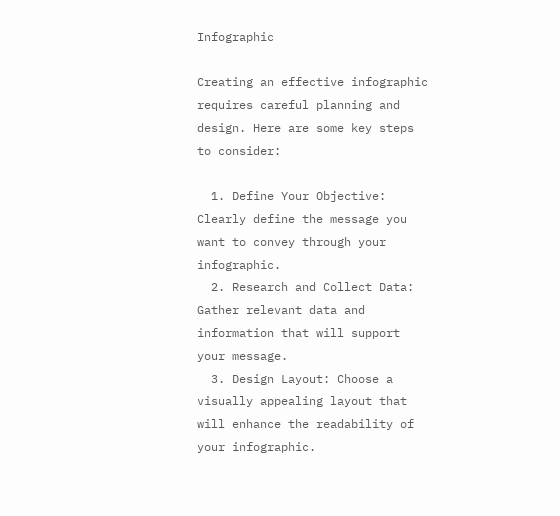Infographic

Creating an effective infographic requires careful planning and design. Here are some key steps to consider:

  1. Define Your Objective: Clearly define the message you want to convey through your infographic.
  2. Research and Collect Data: Gather relevant data and information that will support your message.
  3. Design Layout: Choose a visually appealing layout that will enhance the readability of your infographic.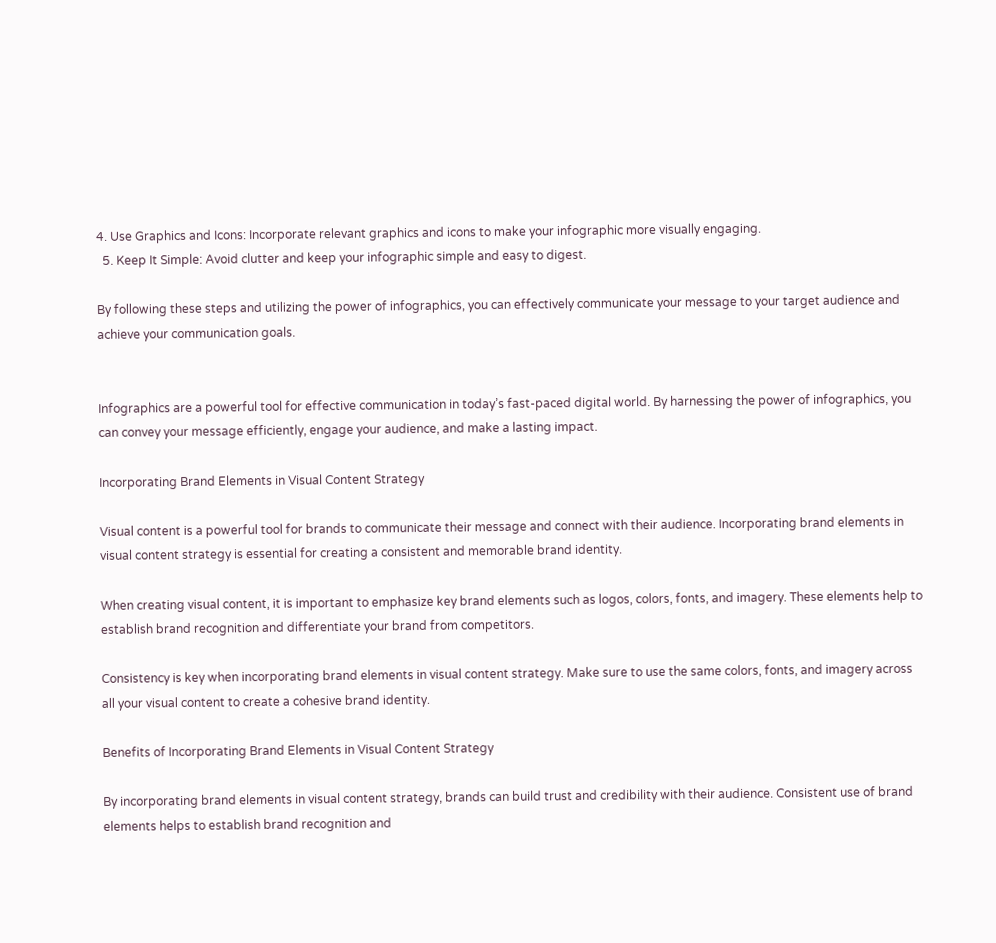4. Use Graphics and Icons: Incorporate relevant graphics and icons to make your infographic more visually engaging.
  5. Keep It Simple: Avoid clutter and keep your infographic simple and easy to digest.

By following these steps and utilizing the power of infographics, you can effectively communicate your message to your target audience and achieve your communication goals.


Infographics are a powerful tool for effective communication in today’s fast-paced digital world. By harnessing the power of infographics, you can convey your message efficiently, engage your audience, and make a lasting impact.

Incorporating Brand Elements in Visual Content Strategy

Visual content is a powerful tool for brands to communicate their message and connect with their audience. Incorporating brand elements in visual content strategy is essential for creating a consistent and memorable brand identity.

When creating visual content, it is important to emphasize key brand elements such as logos, colors, fonts, and imagery. These elements help to establish brand recognition and differentiate your brand from competitors.

Consistency is key when incorporating brand elements in visual content strategy. Make sure to use the same colors, fonts, and imagery across all your visual content to create a cohesive brand identity.

Benefits of Incorporating Brand Elements in Visual Content Strategy

By incorporating brand elements in visual content strategy, brands can build trust and credibility with their audience. Consistent use of brand elements helps to establish brand recognition and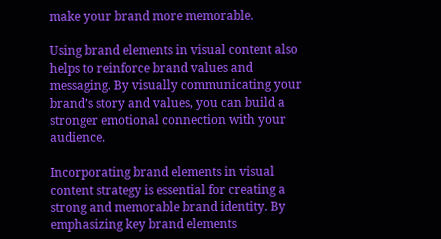make your brand more memorable.

Using brand elements in visual content also helps to reinforce brand values and messaging. By visually communicating your brand’s story and values, you can build a stronger emotional connection with your audience.

Incorporating brand elements in visual content strategy is essential for creating a strong and memorable brand identity. By emphasizing key brand elements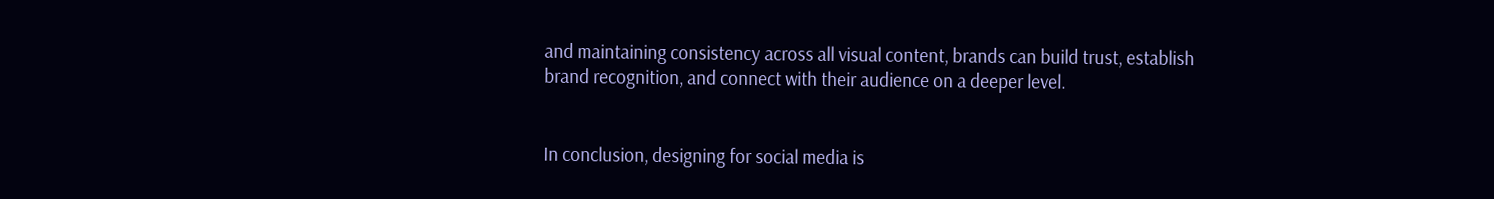and maintaining consistency across all visual content, brands can build trust, establish brand recognition, and connect with their audience on a deeper level.


In conclusion, designing for social media is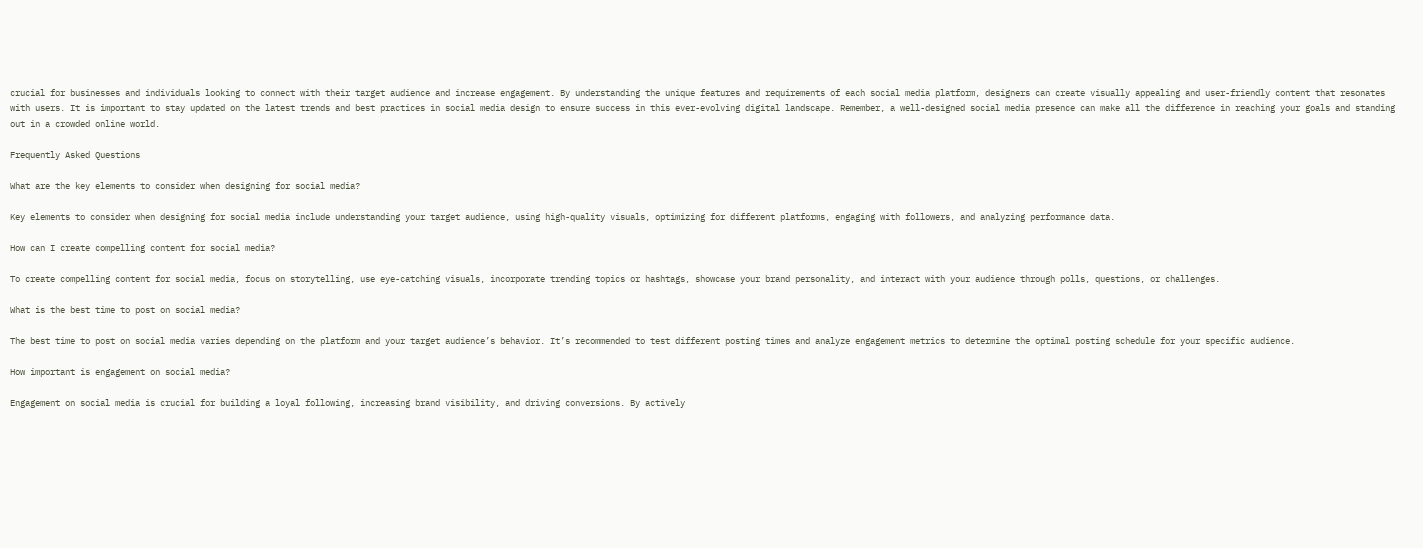crucial for businesses and individuals looking to connect with their target audience and increase engagement. By understanding the unique features and requirements of each social media platform, designers can create visually appealing and user-friendly content that resonates with users. It is important to stay updated on the latest trends and best practices in social media design to ensure success in this ever-evolving digital landscape. Remember, a well-designed social media presence can make all the difference in reaching your goals and standing out in a crowded online world.

Frequently Asked Questions

What are the key elements to consider when designing for social media?

Key elements to consider when designing for social media include understanding your target audience, using high-quality visuals, optimizing for different platforms, engaging with followers, and analyzing performance data.

How can I create compelling content for social media?

To create compelling content for social media, focus on storytelling, use eye-catching visuals, incorporate trending topics or hashtags, showcase your brand personality, and interact with your audience through polls, questions, or challenges.

What is the best time to post on social media?

The best time to post on social media varies depending on the platform and your target audience’s behavior. It’s recommended to test different posting times and analyze engagement metrics to determine the optimal posting schedule for your specific audience.

How important is engagement on social media?

Engagement on social media is crucial for building a loyal following, increasing brand visibility, and driving conversions. By actively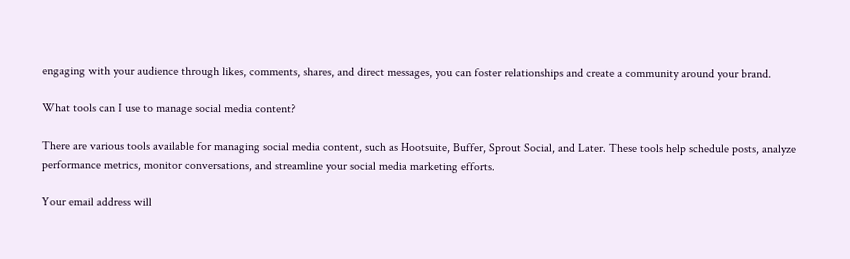engaging with your audience through likes, comments, shares, and direct messages, you can foster relationships and create a community around your brand.

What tools can I use to manage social media content?

There are various tools available for managing social media content, such as Hootsuite, Buffer, Sprout Social, and Later. These tools help schedule posts, analyze performance metrics, monitor conversations, and streamline your social media marketing efforts.

Your email address will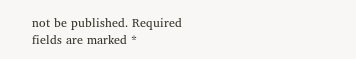not be published. Required fields are marked *